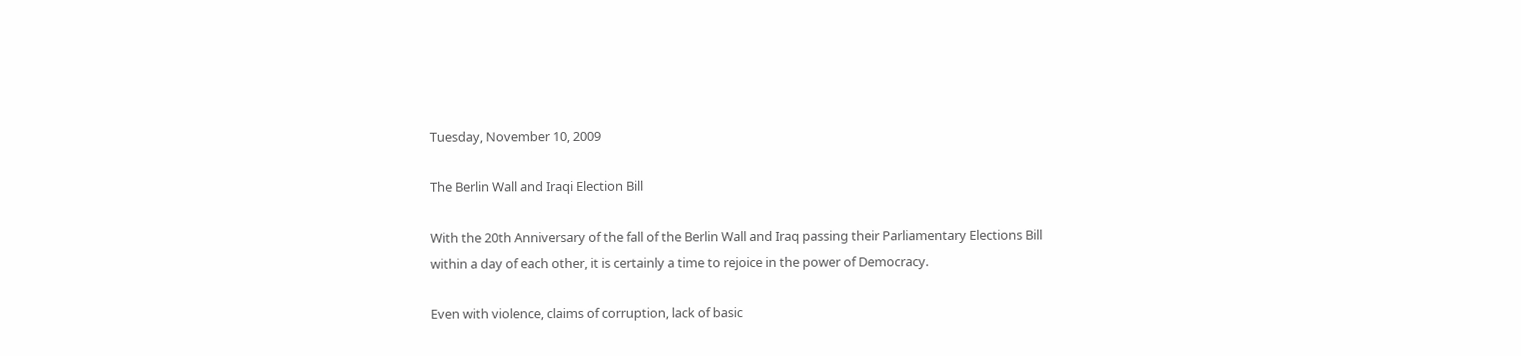Tuesday, November 10, 2009

The Berlin Wall and Iraqi Election Bill

With the 20th Anniversary of the fall of the Berlin Wall and Iraq passing their Parliamentary Elections Bill within a day of each other, it is certainly a time to rejoice in the power of Democracy.

Even with violence, claims of corruption, lack of basic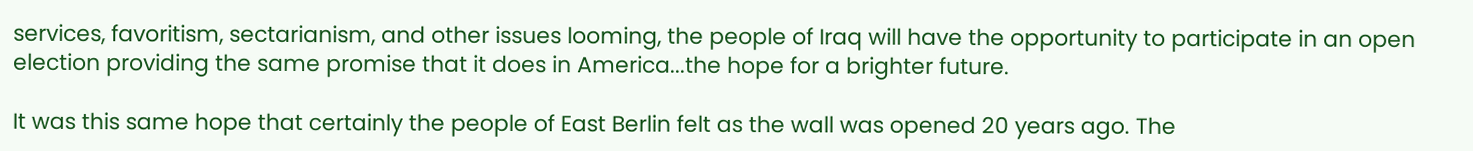services, favoritism, sectarianism, and other issues looming, the people of Iraq will have the opportunity to participate in an open election providing the same promise that it does in America...the hope for a brighter future.

It was this same hope that certainly the people of East Berlin felt as the wall was opened 20 years ago. The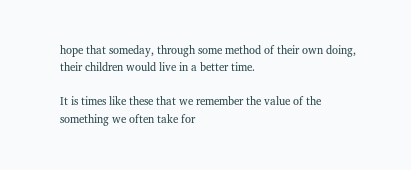hope that someday, through some method of their own doing, their children would live in a better time.

It is times like these that we remember the value of the something we often take for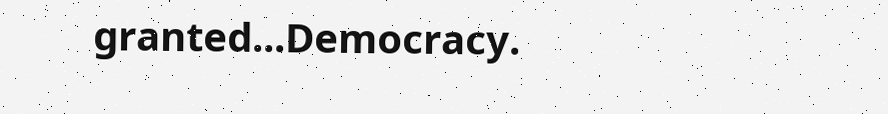granted...Democracy.